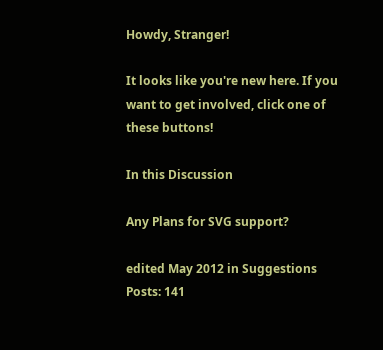Howdy, Stranger!

It looks like you're new here. If you want to get involved, click one of these buttons!

In this Discussion

Any Plans for SVG support?

edited May 2012 in Suggestions Posts: 141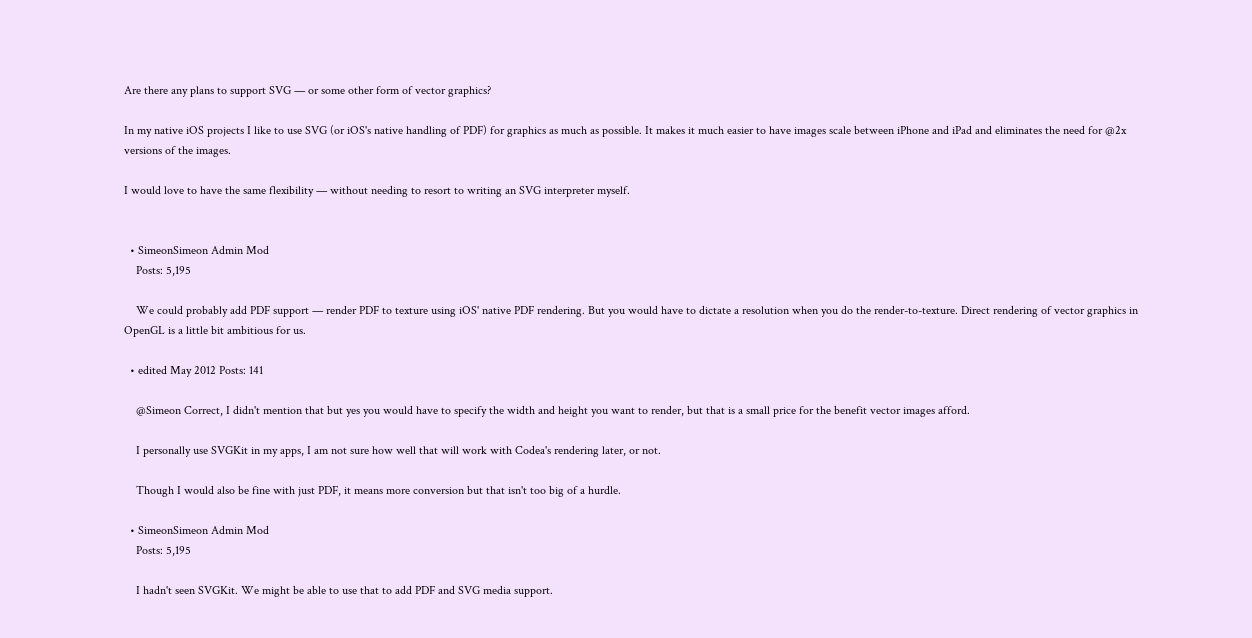Are there any plans to support SVG — or some other form of vector graphics?

In my native iOS projects I like to use SVG (or iOS's native handling of PDF) for graphics as much as possible. It makes it much easier to have images scale between iPhone and iPad and eliminates the need for @2x versions of the images.

I would love to have the same flexibility — without needing to resort to writing an SVG interpreter myself.


  • SimeonSimeon Admin Mod
    Posts: 5,195

    We could probably add PDF support — render PDF to texture using iOS' native PDF rendering. But you would have to dictate a resolution when you do the render-to-texture. Direct rendering of vector graphics in OpenGL is a little bit ambitious for us.

  • edited May 2012 Posts: 141

    @Simeon Correct, I didn't mention that but yes you would have to specify the width and height you want to render, but that is a small price for the benefit vector images afford.

    I personally use SVGKit in my apps, I am not sure how well that will work with Codea's rendering later, or not.

    Though I would also be fine with just PDF, it means more conversion but that isn't too big of a hurdle.

  • SimeonSimeon Admin Mod
    Posts: 5,195

    I hadn't seen SVGKit. We might be able to use that to add PDF and SVG media support.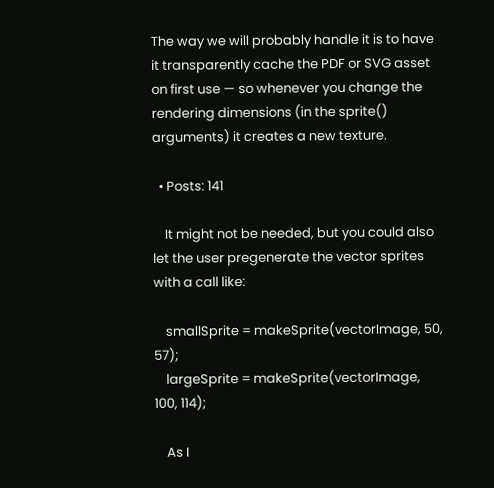The way we will probably handle it is to have it transparently cache the PDF or SVG asset on first use — so whenever you change the rendering dimensions (in the sprite() arguments) it creates a new texture.

  • Posts: 141

    It might not be needed, but you could also let the user pregenerate the vector sprites with a call like:

    smallSprite = makeSprite(vectorImage, 50, 57);
    largeSprite = makeSprite(vectorImage, 100, 114);

    As I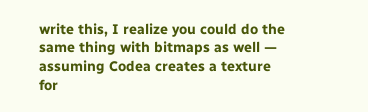write this, I realize you could do the same thing with bitmaps as well — assuming Codea creates a texture for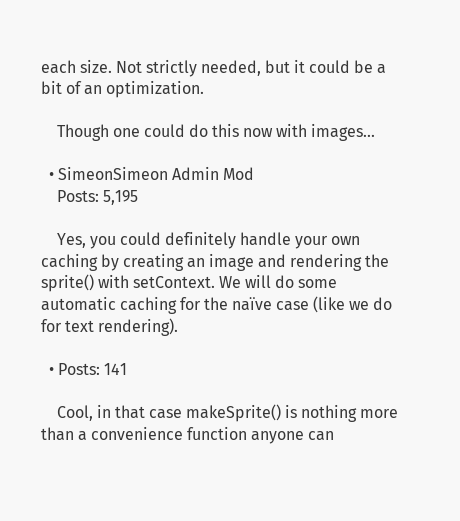each size. Not strictly needed, but it could be a bit of an optimization.

    Though one could do this now with images...

  • SimeonSimeon Admin Mod
    Posts: 5,195

    Yes, you could definitely handle your own caching by creating an image and rendering the sprite() with setContext. We will do some automatic caching for the naïve case (like we do for text rendering).

  • Posts: 141

    Cool, in that case makeSprite() is nothing more than a convenience function anyone can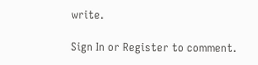write.

Sign In or Register to comment.